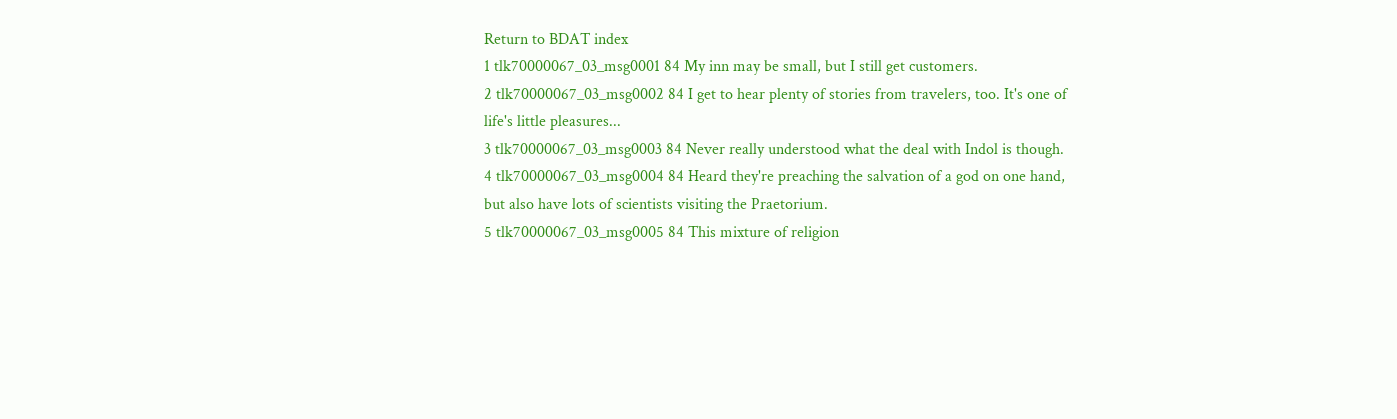Return to BDAT index
1 tlk70000067_03_msg0001 84 My inn may be small, but I still get customers.
2 tlk70000067_03_msg0002 84 I get to hear plenty of stories from travelers, too. It's one of life's little pleasures...
3 tlk70000067_03_msg0003 84 Never really understood what the deal with Indol is though.
4 tlk70000067_03_msg0004 84 Heard they're preaching the salvation of a god on one hand, but also have lots of scientists visiting the Praetorium.
5 tlk70000067_03_msg0005 84 This mixture of religion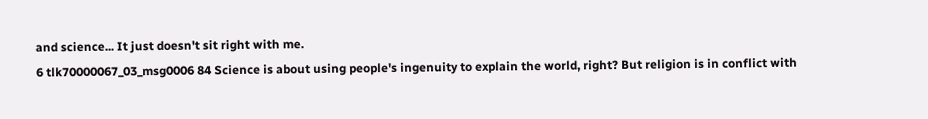and science... It just doesn't sit right with me.
6 tlk70000067_03_msg0006 84 Science is about using people's ingenuity to explain the world, right? But religion is in conflict with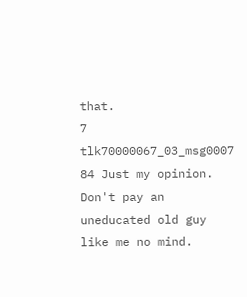that.
7 tlk70000067_03_msg0007 84 Just my opinion. Don't pay an uneducated old guy like me no mind.